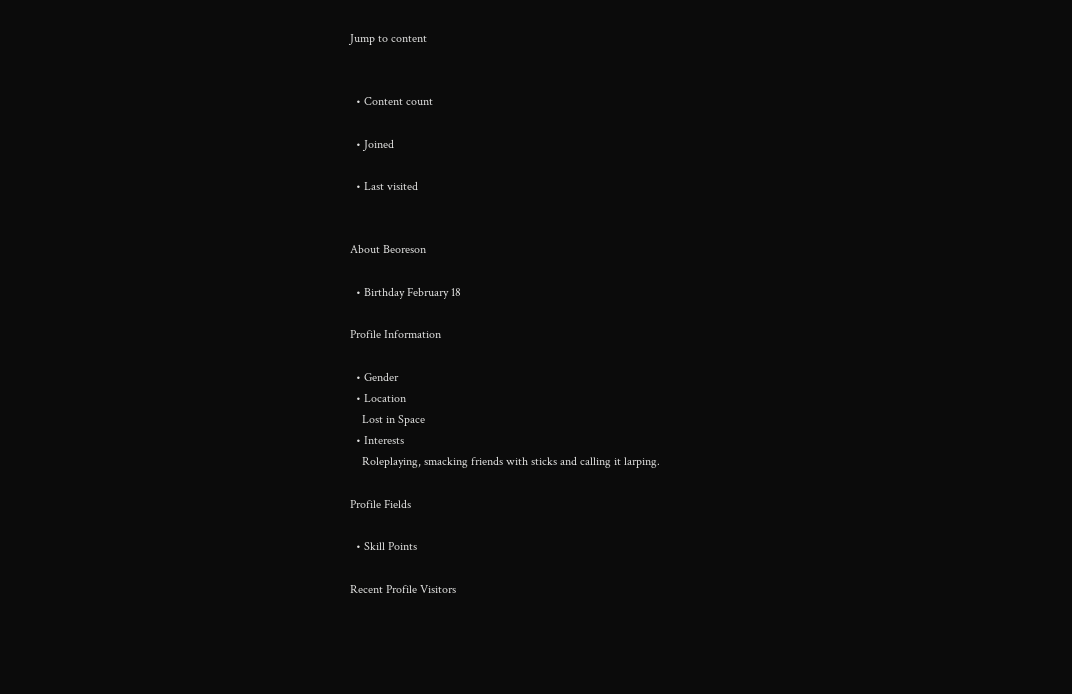Jump to content


  • Content count

  • Joined

  • Last visited


About Beoreson

  • Birthday February 18

Profile Information

  • Gender
  • Location
    Lost in Space
  • Interests
    Roleplaying, smacking friends with sticks and calling it larping.

Profile Fields

  • Skill Points

Recent Profile Visitors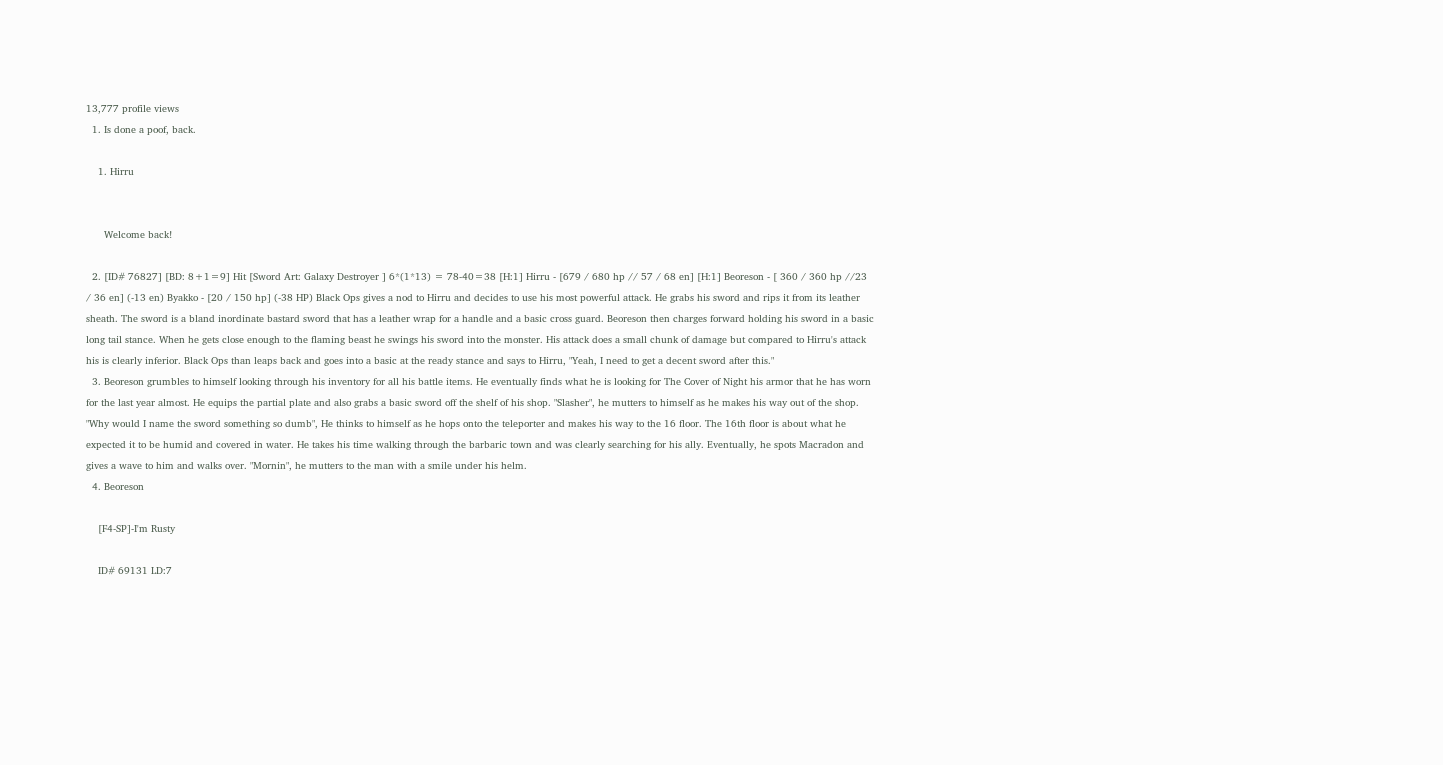13,777 profile views
  1. Is done a poof, back.

    1. Hirru


      Welcome back!

  2. [ID# 76827] [BD: 8+1=9] Hit [Sword Art: Galaxy Destroyer ] 6*(1*13) = 78-40=38 [H:1] Hirru - [679 / 680 hp // 57 / 68 en] [H:1] Beoreson - [ 360 / 360 hp //23 / 36 en] (-13 en) Byakko - [20 / 150 hp] (-38 HP) Black Ops gives a nod to Hirru and decides to use his most powerful attack. He grabs his sword and rips it from its leather sheath. The sword is a bland inordinate bastard sword that has a leather wrap for a handle and a basic cross guard. Beoreson then charges forward holding his sword in a basic long tail stance. When he gets close enough to the flaming beast he swings his sword into the monster. His attack does a small chunk of damage but compared to Hirru's attack his is clearly inferior. Black Ops than leaps back and goes into a basic at the ready stance and says to Hirru, "Yeah, I need to get a decent sword after this."
  3. Beoreson grumbles to himself looking through his inventory for all his battle items. He eventually finds what he is looking for The Cover of Night his armor that he has worn for the last year almost. He equips the partial plate and also grabs a basic sword off the shelf of his shop. "Slasher", he mutters to himself as he makes his way out of the shop. "Why would I name the sword something so dumb", He thinks to himself as he hops onto the teleporter and makes his way to the 16 floor. The 16th floor is about what he expected it to be humid and covered in water. He takes his time walking through the barbaric town and was clearly searching for his ally. Eventually, he spots Macradon and gives a wave to him and walks over. "Mornin", he mutters to the man with a smile under his helm.
  4. Beoreson

    [F4-SP]-I'm Rusty

    ID# 69131 LD:7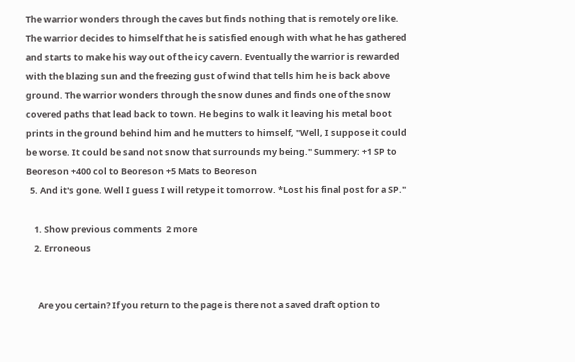The warrior wonders through the caves but finds nothing that is remotely ore like. The warrior decides to himself that he is satisfied enough with what he has gathered and starts to make his way out of the icy cavern. Eventually the warrior is rewarded with the blazing sun and the freezing gust of wind that tells him he is back above ground. The warrior wonders through the snow dunes and finds one of the snow covered paths that lead back to town. He begins to walk it leaving his metal boot prints in the ground behind him and he mutters to himself, "Well, I suppose it could be worse. It could be sand not snow that surrounds my being." Summery: +1 SP to Beoreson +400 col to Beoreson +5 Mats to Beoreson
  5. And it's gone. Well I guess I will retype it tomorrow. *Lost his final post for a SP."

    1. Show previous comments  2 more
    2. Erroneous


      Are you certain? If you return to the page is there not a saved draft option to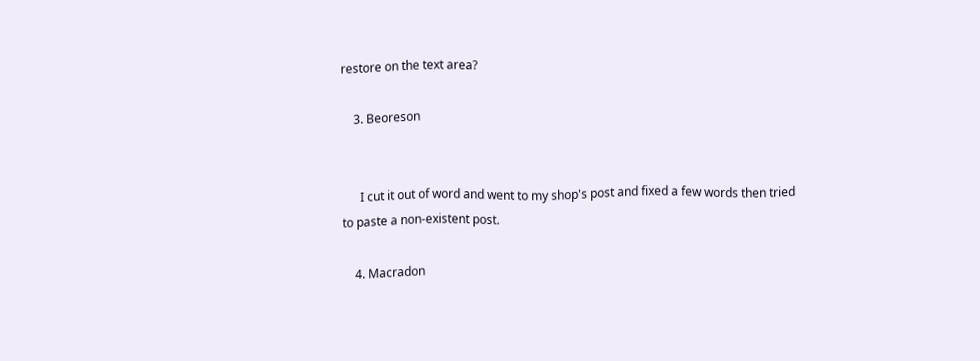restore on the text area?

    3. Beoreson


      I cut it out of word and went to my shop's post and fixed a few words then tried to paste a non-existent post.

    4. Macradon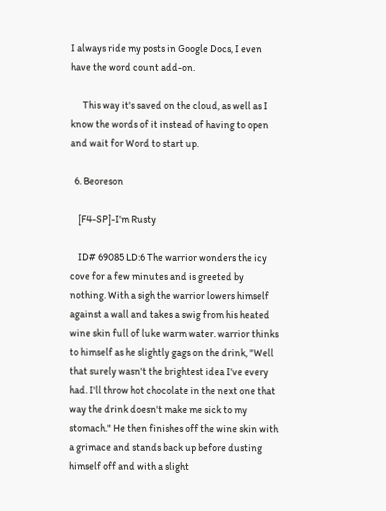I always ride my posts in Google Docs, I even have the word count add-on.

      This way it's saved on the cloud, as well as I know the words of it instead of having to open and wait for Word to start up.

  6. Beoreson

    [F4-SP]-I'm Rusty

    ID# 69085 LD:6 The warrior wonders the icy cove for a few minutes and is greeted by nothing. With a sigh the warrior lowers himself against a wall and takes a swig from his heated wine skin full of luke warm water. warrior thinks to himself as he slightly gags on the drink, "Well that surely wasn't the brightest idea I've every had. I'll throw hot chocolate in the next one that way the drink doesn't make me sick to my stomach." He then finishes off the wine skin with a grimace and stands back up before dusting himself off and with a slight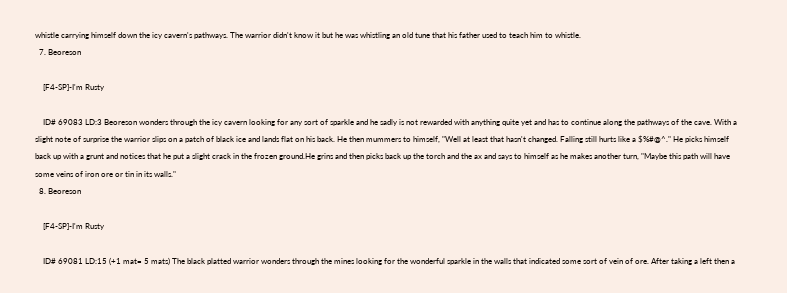whistle carrying himself down the icy cavern's pathways. The warrior didn't know it but he was whistling an old tune that his father used to teach him to whistle.
  7. Beoreson

    [F4-SP]-I'm Rusty

    ID# 69083 LD:3 Beoreson wonders through the icy cavern looking for any sort of sparkle and he sadly is not rewarded with anything quite yet and has to continue along the pathways of the cave. With a slight note of surprise the warrior slips on a patch of black ice and lands flat on his back. He then mummers to himself, "Well at least that hasn't changed. Falling still hurts like a $%#@^." He picks himself back up with a grunt and notices that he put a slight crack in the frozen ground.He grins and then picks back up the torch and the ax and says to himself as he makes another turn, "Maybe this path will have some veins of iron ore or tin in its walls."
  8. Beoreson

    [F4-SP]-I'm Rusty

    ID# 69081 LD:15 (+1 mat= 5 mats) The black platted warrior wonders through the mines looking for the wonderful sparkle in the walls that indicated some sort of vein of ore. After taking a left then a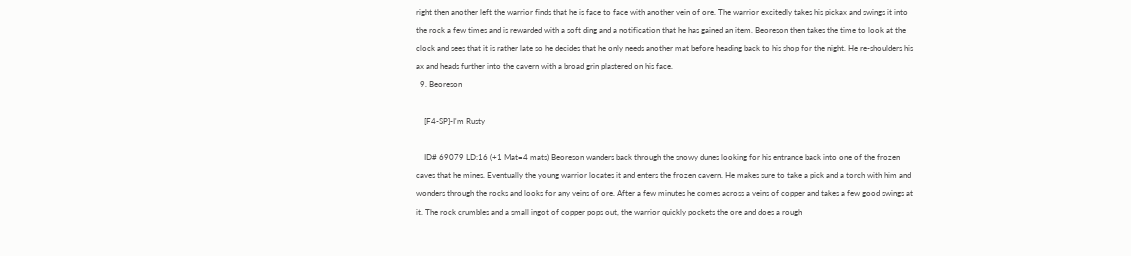right then another left the warrior finds that he is face to face with another vein of ore. The warrior excitedly takes his pickax and swings it into the rock a few times and is rewarded with a soft ding and a notification that he has gained an item. Beoreson then takes the time to look at the clock and sees that it is rather late so he decides that he only needs another mat before heading back to his shop for the night. He re-shoulders his ax and heads further into the cavern with a broad grin plastered on his face.
  9. Beoreson

    [F4-SP]-I'm Rusty

    ID# 69079 LD:16 (+1 Mat=4 mats) Beoreson wanders back through the snowy dunes looking for his entrance back into one of the frozen caves that he mines. Eventually the young warrior locates it and enters the frozen cavern. He makes sure to take a pick and a torch with him and wonders through the rocks and looks for any veins of ore. After a few minutes he comes across a veins of copper and takes a few good swings at it. The rock crumbles and a small ingot of copper pops out, the warrior quickly pockets the ore and does a rough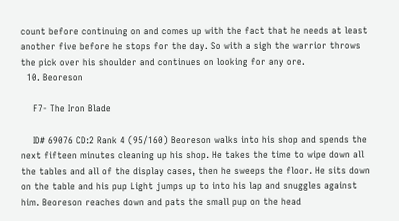count before continuing on and comes up with the fact that he needs at least another five before he stops for the day. So with a sigh the warrior throws the pick over his shoulder and continues on looking for any ore.
  10. Beoreson

    F7- The Iron Blade

    ID# 69076 CD:2 Rank 4 (95/160) Beoreson walks into his shop and spends the next fifteen minutes cleaning up his shop. He takes the time to wipe down all the tables and all of the display cases, then he sweeps the floor. He sits down on the table and his pup Light jumps up to into his lap and snuggles against him. Beoreson reaches down and pats the small pup on the head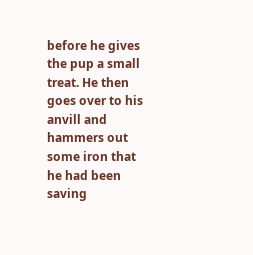before he gives the pup a small treat. He then goes over to his anvill and hammers out some iron that he had been saving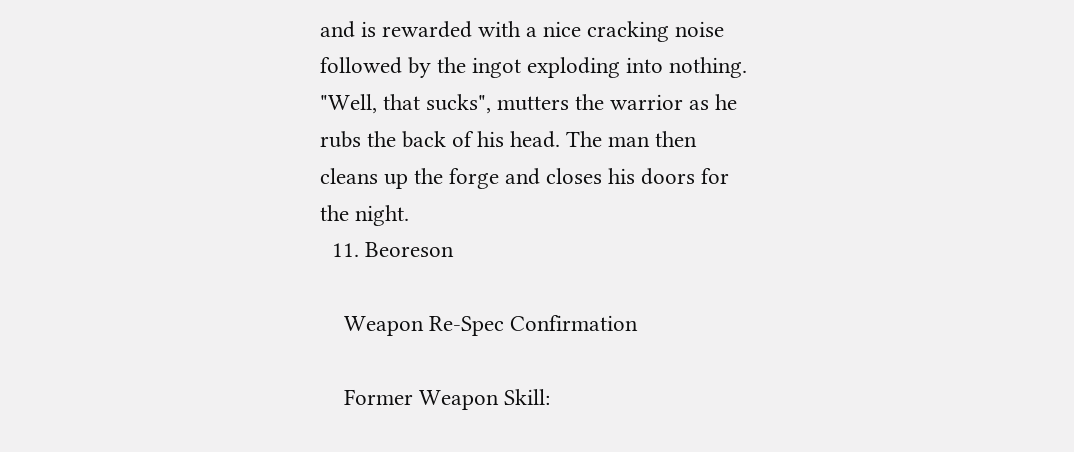and is rewarded with a nice cracking noise followed by the ingot exploding into nothing. "Well, that sucks", mutters the warrior as he rubs the back of his head. The man then cleans up the forge and closes his doors for the night.
  11. Beoreson

    Weapon Re-Spec Confirmation

    Former Weapon Skill: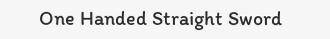One Handed Straight Sword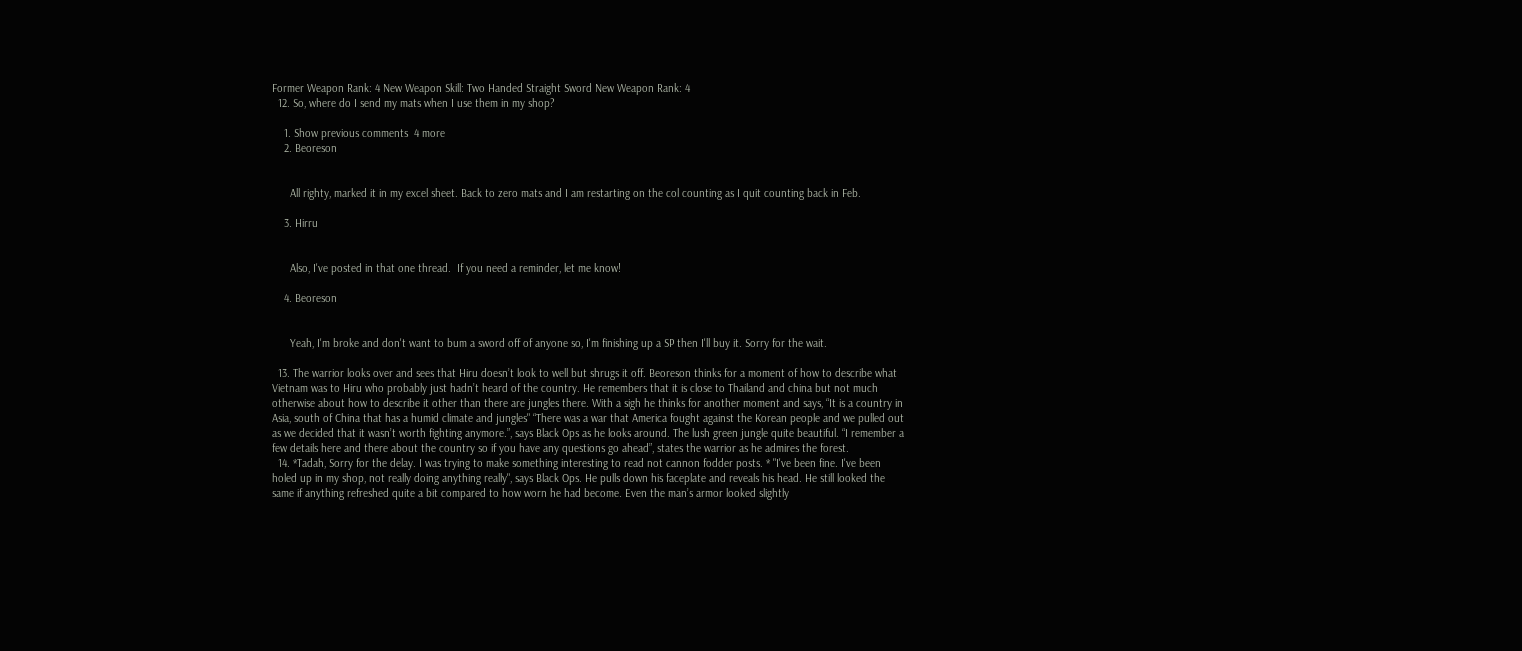Former Weapon Rank: 4 New Weapon Skill: Two Handed Straight Sword New Weapon Rank: 4
  12. So, where do I send my mats when I use them in my shop?

    1. Show previous comments  4 more
    2. Beoreson


      All righty, marked it in my excel sheet. Back to zero mats and I am restarting on the col counting as I quit counting back in Feb.

    3. Hirru


      Also, I've posted in that one thread.  If you need a reminder, let me know!

    4. Beoreson


      Yeah, I'm broke and don't want to bum a sword off of anyone so, I'm finishing up a SP then I'll buy it. Sorry for the wait.

  13. The warrior looks over and sees that Hiru doesn’t look to well but shrugs it off. Beoreson thinks for a moment of how to describe what Vietnam was to Hiru who probably just hadn’t heard of the country. He remembers that it is close to Thailand and china but not much otherwise about how to describe it other than there are jungles there. With a sigh he thinks for another moment and says, “It is a country in Asia, south of China that has a humid climate and jungles" “There was a war that America fought against the Korean people and we pulled out as we decided that it wasn’t worth fighting anymore.”, says Black Ops as he looks around. The lush green jungle quite beautiful. “I remember a few details here and there about the country so if you have any questions go ahead”, states the warrior as he admires the forest.
  14. *Tadah, Sorry for the delay. I was trying to make something interesting to read not cannon fodder posts. * "I've been fine. I've been holed up in my shop, not really doing anything really", says Black Ops. He pulls down his faceplate and reveals his head. He still looked the same if anything refreshed quite a bit compared to how worn he had become. Even the man’s armor looked slightly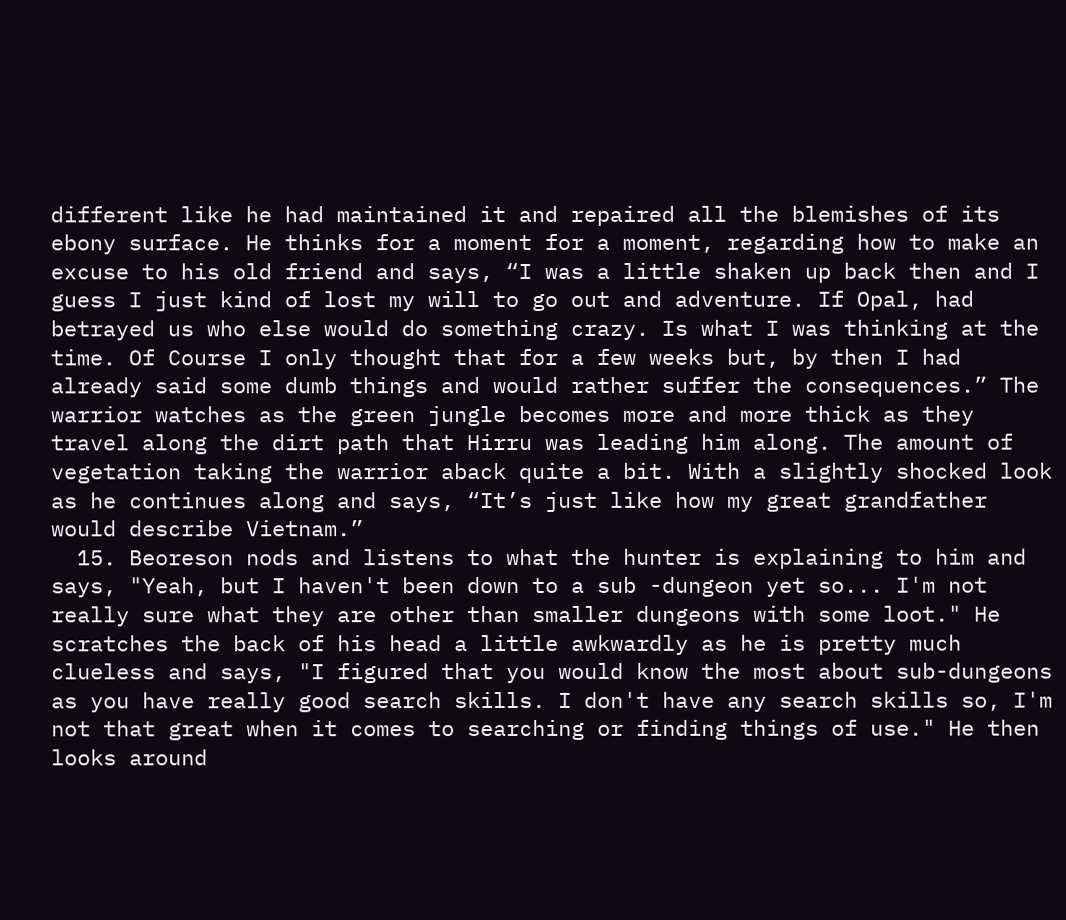different like he had maintained it and repaired all the blemishes of its ebony surface. He thinks for a moment for a moment, regarding how to make an excuse to his old friend and says, “I was a little shaken up back then and I guess I just kind of lost my will to go out and adventure. If Opal, had betrayed us who else would do something crazy. Is what I was thinking at the time. Of Course I only thought that for a few weeks but, by then I had already said some dumb things and would rather suffer the consequences.” The warrior watches as the green jungle becomes more and more thick as they travel along the dirt path that Hirru was leading him along. The amount of vegetation taking the warrior aback quite a bit. With a slightly shocked look as he continues along and says, “It’s just like how my great grandfather would describe Vietnam.”
  15. Beoreson nods and listens to what the hunter is explaining to him and says, "Yeah, but I haven't been down to a sub -dungeon yet so... I'm not really sure what they are other than smaller dungeons with some loot." He scratches the back of his head a little awkwardly as he is pretty much clueless and says, "I figured that you would know the most about sub-dungeons as you have really good search skills. I don't have any search skills so, I'm not that great when it comes to searching or finding things of use." He then looks around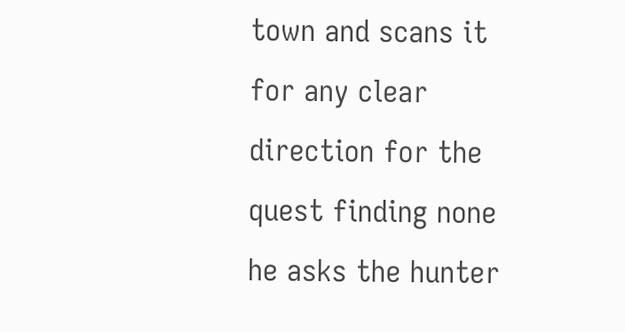town and scans it for any clear direction for the quest finding none he asks the hunter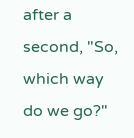after a second, "So, which way do we go?"